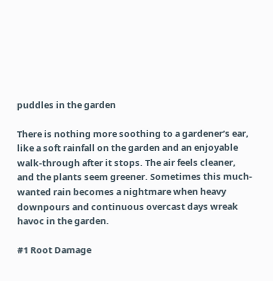puddles in the garden

There is nothing more soothing to a gardener’s ear, like a soft rainfall on the garden and an enjoyable walk-through after it stops. The air feels cleaner, and the plants seem greener. Sometimes this much-wanted rain becomes a nightmare when heavy downpours and continuous overcast days wreak havoc in the garden.

#1 Root Damage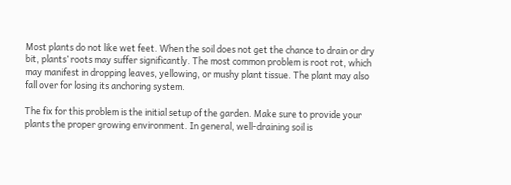Most plants do not like wet feet. When the soil does not get the chance to drain or dry bit, plants’ roots may suffer significantly. The most common problem is root rot, which may manifest in dropping leaves, yellowing, or mushy plant tissue. The plant may also fall over for losing its anchoring system.

The fix for this problem is the initial setup of the garden. Make sure to provide your plants the proper growing environment. In general, well-draining soil is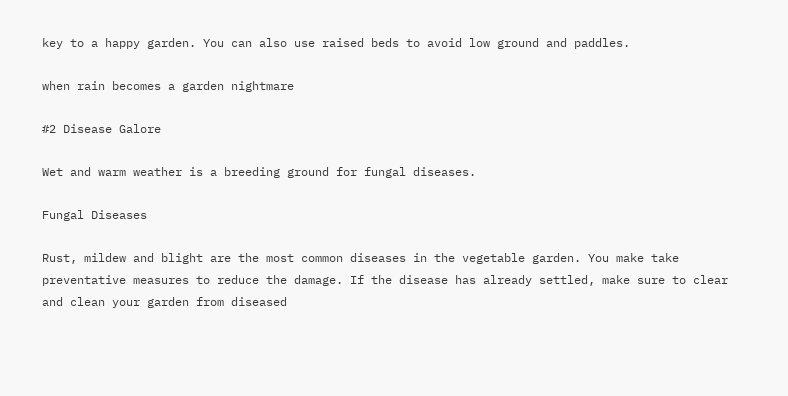key to a happy garden. You can also use raised beds to avoid low ground and paddles.

when rain becomes a garden nightmare

#2 Disease Galore

Wet and warm weather is a breeding ground for fungal diseases.

Fungal Diseases

Rust, mildew and blight are the most common diseases in the vegetable garden. You make take preventative measures to reduce the damage. If the disease has already settled, make sure to clear and clean your garden from diseased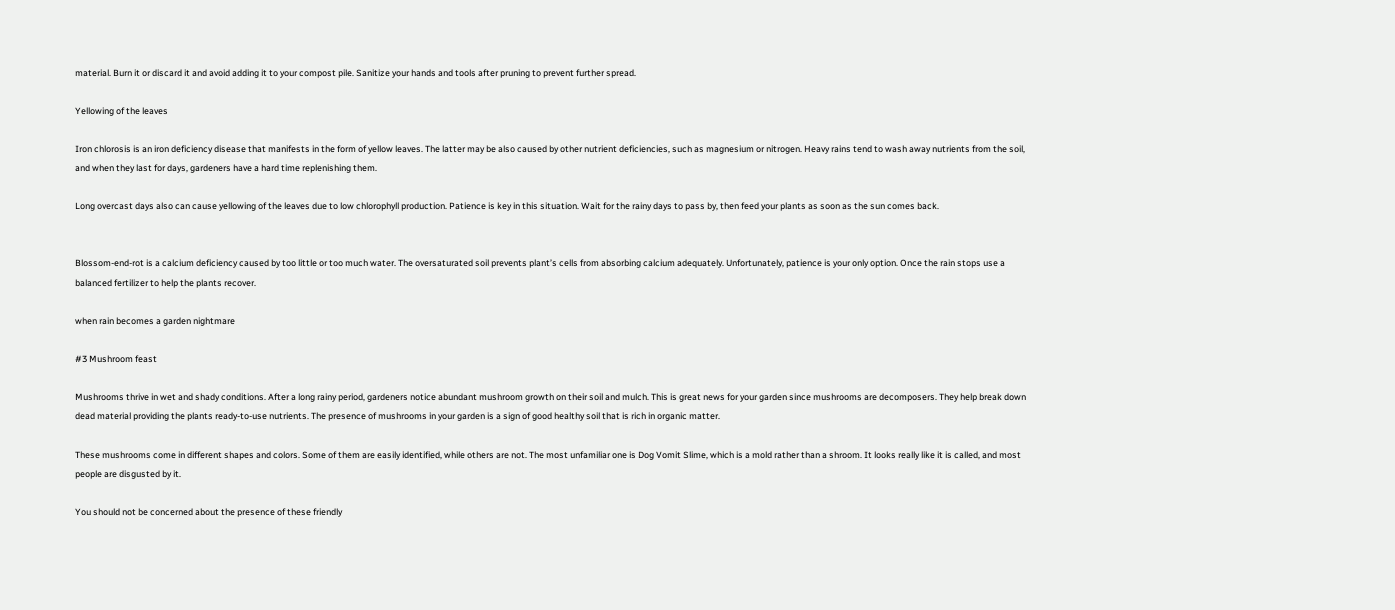material. Burn it or discard it and avoid adding it to your compost pile. Sanitize your hands and tools after pruning to prevent further spread.

Yellowing of the leaves

Iron chlorosis is an iron deficiency disease that manifests in the form of yellow leaves. The latter may be also caused by other nutrient deficiencies, such as magnesium or nitrogen. Heavy rains tend to wash away nutrients from the soil, and when they last for days, gardeners have a hard time replenishing them.

Long overcast days also can cause yellowing of the leaves due to low chlorophyll production. Patience is key in this situation. Wait for the rainy days to pass by, then feed your plants as soon as the sun comes back.


Blossom-end-rot is a calcium deficiency caused by too little or too much water. The oversaturated soil prevents plant’s cells from absorbing calcium adequately. Unfortunately, patience is your only option. Once the rain stops use a balanced fertilizer to help the plants recover.

when rain becomes a garden nightmare

#3 Mushroom feast

Mushrooms thrive in wet and shady conditions. After a long rainy period, gardeners notice abundant mushroom growth on their soil and mulch. This is great news for your garden since mushrooms are decomposers. They help break down dead material providing the plants ready-to-use nutrients. The presence of mushrooms in your garden is a sign of good healthy soil that is rich in organic matter.

These mushrooms come in different shapes and colors. Some of them are easily identified, while others are not. The most unfamiliar one is Dog Vomit Slime, which is a mold rather than a shroom. It looks really like it is called, and most people are disgusted by it.

You should not be concerned about the presence of these friendly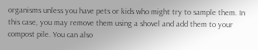organisms unless you have pets or kids who might try to sample them. In this case, you may remove them using a shovel and add them to your compost pile. You can also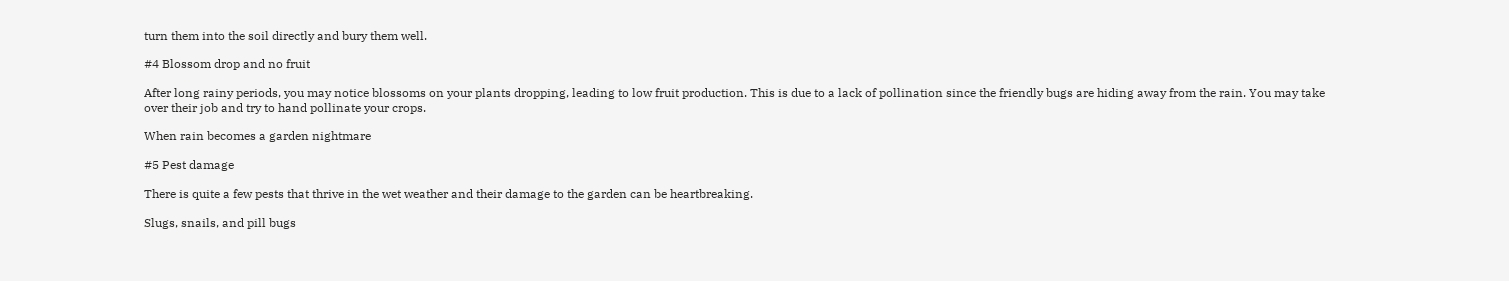turn them into the soil directly and bury them well.

#4 Blossom drop and no fruit

After long rainy periods, you may notice blossoms on your plants dropping, leading to low fruit production. This is due to a lack of pollination since the friendly bugs are hiding away from the rain. You may take over their job and try to hand pollinate your crops.

When rain becomes a garden nightmare

#5 Pest damage

There is quite a few pests that thrive in the wet weather and their damage to the garden can be heartbreaking.

Slugs, snails, and pill bugs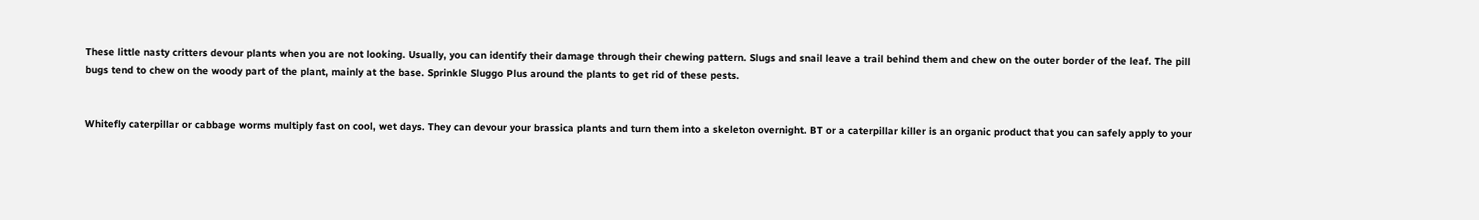These little nasty critters devour plants when you are not looking. Usually, you can identify their damage through their chewing pattern. Slugs and snail leave a trail behind them and chew on the outer border of the leaf. The pill bugs tend to chew on the woody part of the plant, mainly at the base. Sprinkle Sluggo Plus around the plants to get rid of these pests.


Whitefly caterpillar or cabbage worms multiply fast on cool, wet days. They can devour your brassica plants and turn them into a skeleton overnight. BT or a caterpillar killer is an organic product that you can safely apply to your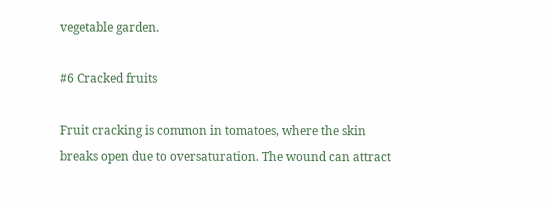vegetable garden.

#6 Cracked fruits

Fruit cracking is common in tomatoes, where the skin breaks open due to oversaturation. The wound can attract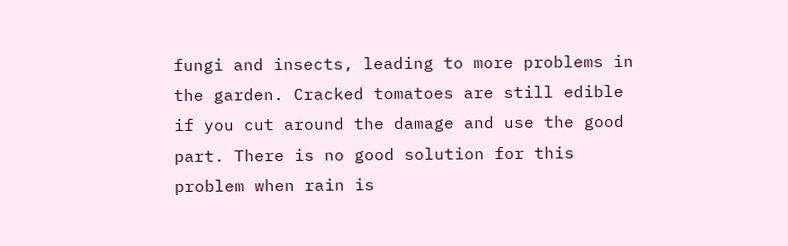fungi and insects, leading to more problems in the garden. Cracked tomatoes are still edible if you cut around the damage and use the good part. There is no good solution for this problem when rain is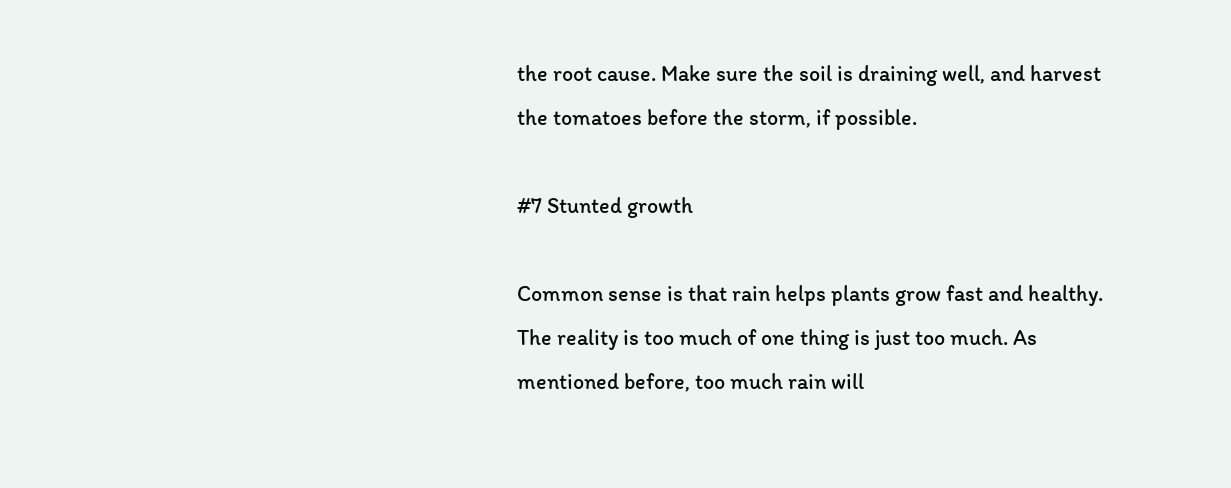the root cause. Make sure the soil is draining well, and harvest the tomatoes before the storm, if possible.

#7 Stunted growth

Common sense is that rain helps plants grow fast and healthy. The reality is too much of one thing is just too much. As mentioned before, too much rain will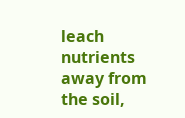leach nutrients away from the soil,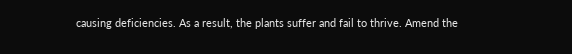causing deficiencies. As a result, the plants suffer and fail to thrive. Amend the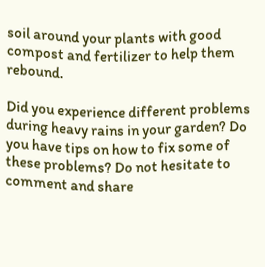soil around your plants with good compost and fertilizer to help them rebound.

Did you experience different problems during heavy rains in your garden? Do you have tips on how to fix some of these problems? Do not hesitate to comment and share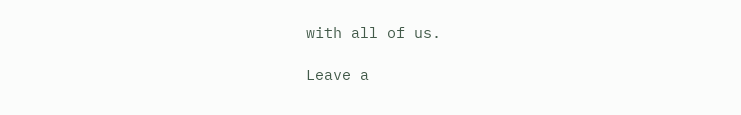with all of us.

Leave a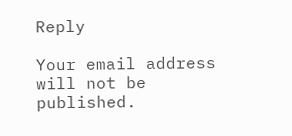Reply

Your email address will not be published.